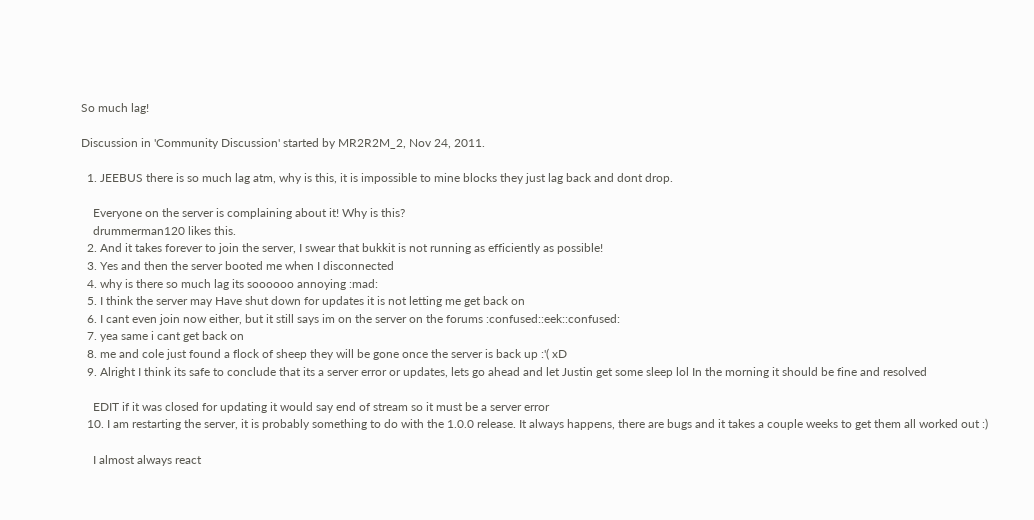So much lag!

Discussion in 'Community Discussion' started by MR2R2M_2, Nov 24, 2011.

  1. JEEBUS there is so much lag atm, why is this, it is impossible to mine blocks they just lag back and dont drop.

    Everyone on the server is complaining about it! Why is this?
    drummerman120 likes this.
  2. And it takes forever to join the server, I swear that bukkit is not running as efficiently as possible!
  3. Yes and then the server booted me when I disconnected
  4. why is there so much lag its soooooo annoying :mad:
  5. I think the server may Have shut down for updates it is not letting me get back on
  6. I cant even join now either, but it still says im on the server on the forums :confused::eek::confused:
  7. yea same i cant get back on
  8. me and cole just found a flock of sheep they will be gone once the server is back up :'( xD
  9. Alright I think its safe to conclude that its a server error or updates, lets go ahead and let Justin get some sleep lol In the morning it should be fine and resolved

    EDIT if it was closed for updating it would say end of stream so it must be a server error
  10. I am restarting the server, it is probably something to do with the 1.0.0 release. It always happens, there are bugs and it takes a couple weeks to get them all worked out :)

    I almost always react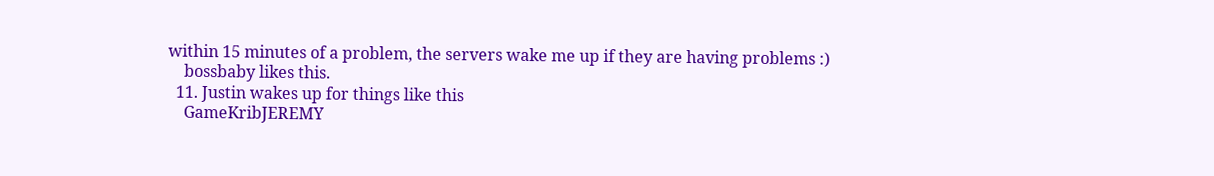within 15 minutes of a problem, the servers wake me up if they are having problems :)
    bossbaby likes this.
  11. Justin wakes up for things like this
    GameKribJEREMY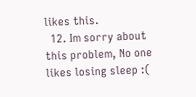likes this.
  12. Im sorry about this problem, No one likes losing sleep :(